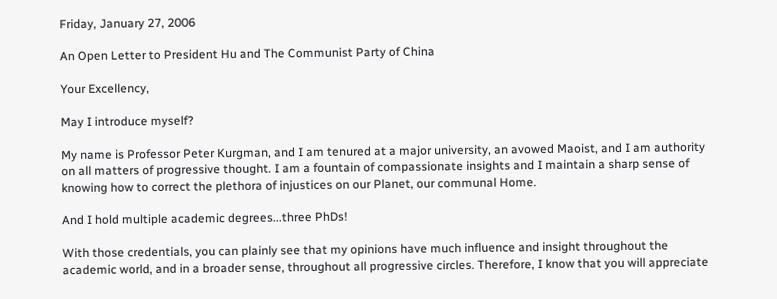Friday, January 27, 2006

An Open Letter to President Hu and The Communist Party of China

Your Excellency,

May I introduce myself?

My name is Professor Peter Kurgman, and I am tenured at a major university, an avowed Maoist, and I am authority on all matters of progressive thought. I am a fountain of compassionate insights and I maintain a sharp sense of knowing how to correct the plethora of injustices on our Planet, our communal Home.

And I hold multiple academic degrees...three PhDs!

With those credentials, you can plainly see that my opinions have much influence and insight throughout the academic world, and in a broader sense, throughout all progressive circles. Therefore, I know that you will appreciate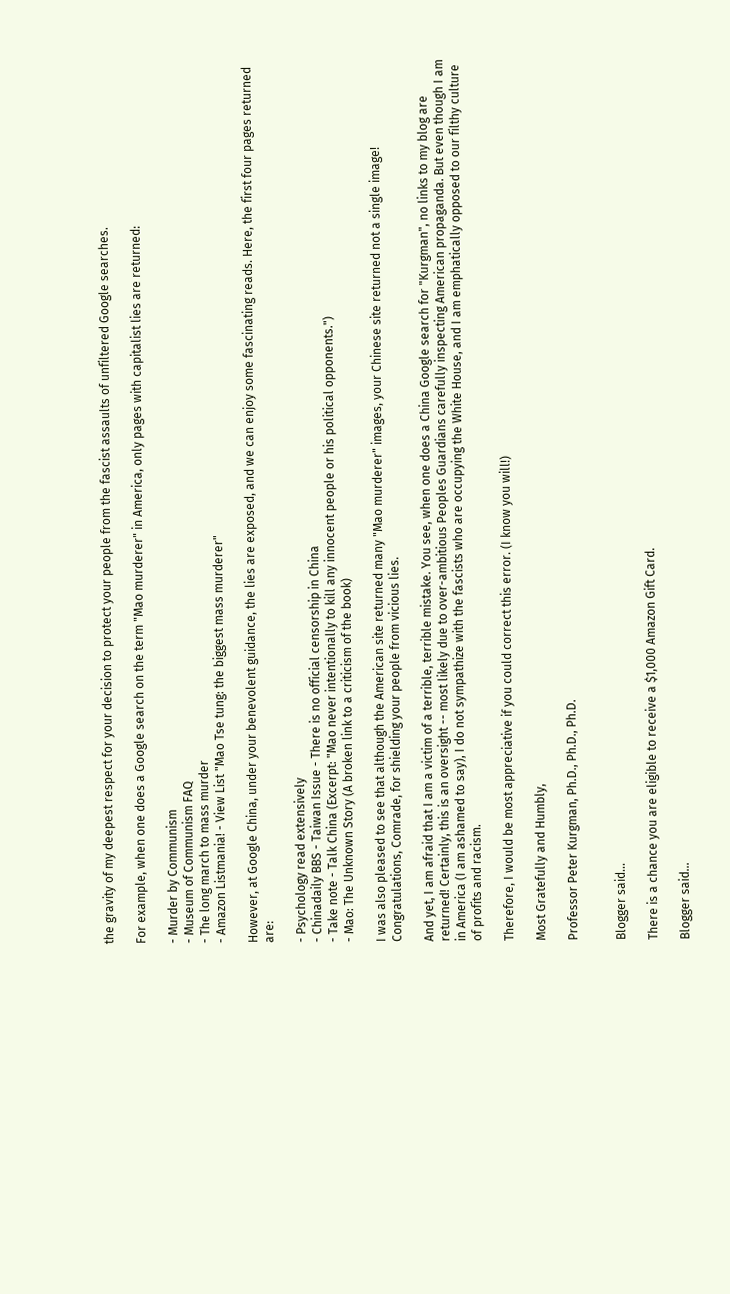the gravity of my deepest respect for your decision to protect your people from the fascist assaults of unfiltered Google searches.

For example, when one does a Google search on the term "Mao murderer" in America, only pages with capitalist lies are returned:

- Murder by Communism
- Museum of Communism FAQ
- The long march to mass murder
- Amazon Listmania! - View List "Mao Tse tung: the biggest mass murderer"

However, at Google China, under your benevolent guidance, the lies are exposed, and we can enjoy some fascinating reads. Here, the first four pages returned are:

- Psychology read extensively
- Chinadaily BBS - Taiwan Issue - There is no official censorship in China
- Take note - Talk China (Excerpt: "Mao never intentionally to kill any innocent people or his political opponents.")
- Mao: The Unknown Story (A broken link to a criticism of the book)

I was also pleased to see that although the American site returned many "Mao murderer" images, your Chinese site returned not a single image! Congratulations, Comrade, for shielding your people from vicious lies.

And yet, I am afraid that I am a victim of a terrible, terrible mistake. You see, when one does a China Google search for "Kurgman", no links to my blog are returned! Certainly, this is an oversight -- most likely due to over-ambitious Peoples Guardians carefully inspecting American propaganda. But even though I am in America (I am ashamed to say), I do not sympathize with the fascists who are occupying the White House, and I am emphatically opposed to our filthy culture of profits and racism.

Therefore, I would be most appreciative if you could correct this error. (I know you will!)

Most Gratefully and Humbly,

Professor Peter Kurgman, Ph.D., Ph.D., Ph.D.


Blogger said...

There is a chance you are eligible to receive a $1,000 Amazon Gift Card.

Blogger said...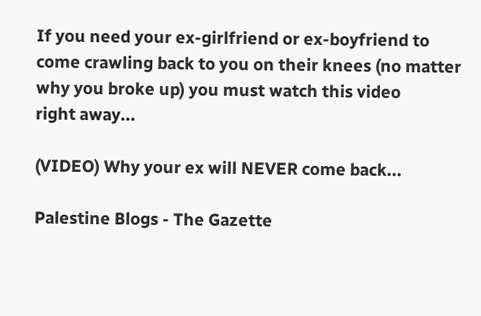If you need your ex-girlfriend or ex-boyfriend to come crawling back to you on their knees (no matter why you broke up) you must watch this video
right away...

(VIDEO) Why your ex will NEVER come back...

Palestine Blogs - The Gazette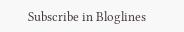Subscribe in Bloglines